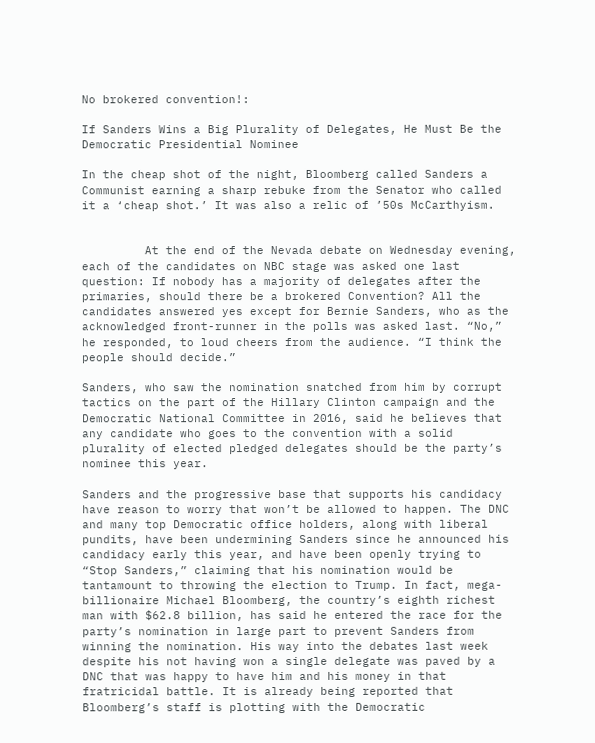No brokered convention!:

If Sanders Wins a Big Plurality of Delegates, He Must Be the Democratic Presidential Nominee

In the cheap shot of the night, Bloomberg called Sanders a Communist earning a sharp rebuke from the Senator who called it a ‘cheap shot.’ It was also a relic of ’50s McCarthyism.


         At the end of the Nevada debate on Wednesday evening, each of the candidates on NBC stage was asked one last question: If nobody has a majority of delegates after the primaries, should there be a brokered Convention? All the candidates answered yes except for Bernie Sanders, who as the acknowledged front-runner in the polls was asked last. “No,” he responded, to loud cheers from the audience. “I think the people should decide.”

Sanders, who saw the nomination snatched from him by corrupt tactics on the part of the Hillary Clinton campaign and the Democratic National Committee in 2016, said he believes that any candidate who goes to the convention with a solid plurality of elected pledged delegates should be the party’s nominee this year.

Sanders and the progressive base that supports his candidacy have reason to worry that won’t be allowed to happen. The DNC and many top Democratic office holders, along with liberal pundits, have been undermining Sanders since he announced his candidacy early this year, and have been openly trying to “Stop Sanders,” claiming that his nomination would be tantamount to throwing the election to Trump. In fact, mega-billionaire Michael Bloomberg, the country’s eighth richest man with $62.8 billion, has said he entered the race for the party’s nomination in large part to prevent Sanders from winning the nomination. His way into the debates last week despite his not having won a single delegate was paved by a DNC that was happy to have him and his money in that fratricidal battle. It is already being reported that Bloomberg’s staff is plotting with the Democratic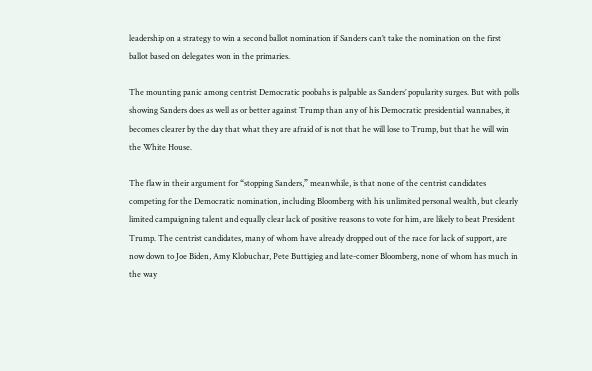leadership on a strategy to win a second ballot nomination if Sanders can’t take the nomination on the first ballot based on delegates won in the primaries.

The mounting panic among centrist Democratic poobahs is palpable as Sanders’ popularity surges. But with polls showing Sanders does as well as or better against Trump than any of his Democratic presidential wannabes, it becomes clearer by the day that what they are afraid of is not that he will lose to Trump, but that he will win the White House.

The flaw in their argument for “stopping Sanders,” meanwhile, is that none of the centrist candidates competing for the Democratic nomination, including Bloomberg with his unlimited personal wealth, but clearly limited campaigning talent and equally clear lack of positive reasons to vote for him, are likely to beat President Trump. The centrist candidates, many of whom have already dropped out of the race for lack of support, are now down to Joe Biden, Amy Klobuchar, Pete Buttigieg and late-comer Bloomberg, none of whom has much in the way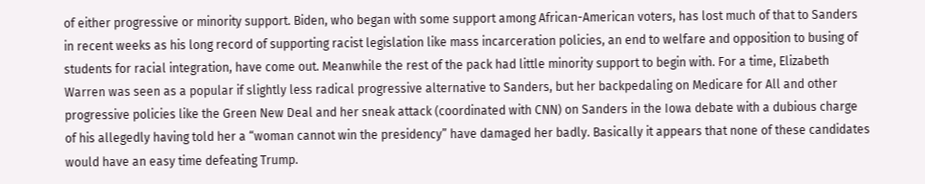of either progressive or minority support. Biden, who began with some support among African-American voters, has lost much of that to Sanders in recent weeks as his long record of supporting racist legislation like mass incarceration policies, an end to welfare and opposition to busing of students for racial integration, have come out. Meanwhile the rest of the pack had little minority support to begin with. For a time, Elizabeth Warren was seen as a popular if slightly less radical progressive alternative to Sanders, but her backpedaling on Medicare for All and other progressive policies like the Green New Deal and her sneak attack (coordinated with CNN) on Sanders in the Iowa debate with a dubious charge of his allegedly having told her a “woman cannot win the presidency” have damaged her badly. Basically it appears that none of these candidates would have an easy time defeating Trump.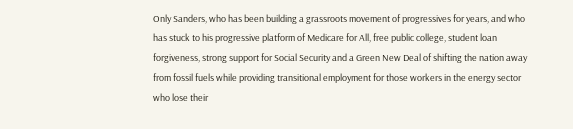Only Sanders, who has been building a grassroots movement of progressives for years, and who has stuck to his progressive platform of Medicare for All, free public college, student loan forgiveness, strong support for Social Security and a Green New Deal of shifting the nation away from fossil fuels while providing transitional employment for those workers in the energy sector who lose their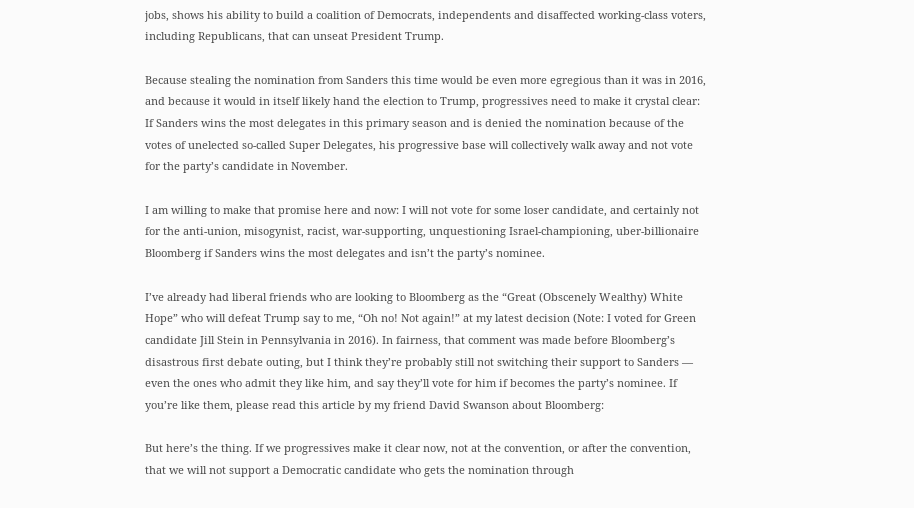jobs, shows his ability to build a coalition of Democrats, independents and disaffected working-class voters, including Republicans, that can unseat President Trump.

Because stealing the nomination from Sanders this time would be even more egregious than it was in 2016, and because it would in itself likely hand the election to Trump, progressives need to make it crystal clear: If Sanders wins the most delegates in this primary season and is denied the nomination because of the votes of unelected so-called Super Delegates, his progressive base will collectively walk away and not vote for the party’s candidate in November.

I am willing to make that promise here and now: I will not vote for some loser candidate, and certainly not for the anti-union, misogynist, racist, war-supporting, unquestioning Israel-championing, uber-billionaire Bloomberg if Sanders wins the most delegates and isn’t the party’s nominee.

I’ve already had liberal friends who are looking to Bloomberg as the “Great (Obscenely Wealthy) White Hope” who will defeat Trump say to me, “Oh no! Not again!” at my latest decision (Note: I voted for Green candidate Jill Stein in Pennsylvania in 2016). In fairness, that comment was made before Bloomberg’s disastrous first debate outing, but I think they’re probably still not switching their support to Sanders — even the ones who admit they like him, and say they’ll vote for him if becomes the party’s nominee. If you’re like them, please read this article by my friend David Swanson about Bloomberg:

But here’s the thing. If we progressives make it clear now, not at the convention, or after the convention, that we will not support a Democratic candidate who gets the nomination through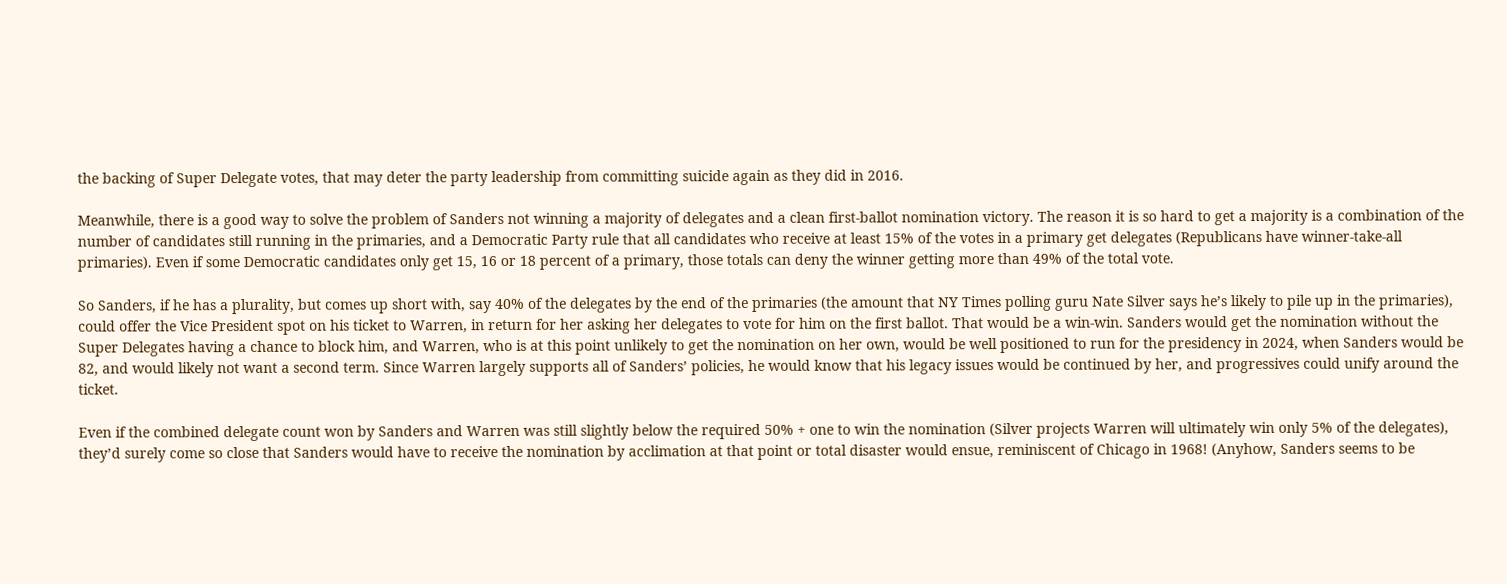the backing of Super Delegate votes, that may deter the party leadership from committing suicide again as they did in 2016.

Meanwhile, there is a good way to solve the problem of Sanders not winning a majority of delegates and a clean first-ballot nomination victory. The reason it is so hard to get a majority is a combination of the number of candidates still running in the primaries, and a Democratic Party rule that all candidates who receive at least 15% of the votes in a primary get delegates (Republicans have winner-take-all primaries). Even if some Democratic candidates only get 15, 16 or 18 percent of a primary, those totals can deny the winner getting more than 49% of the total vote.

So Sanders, if he has a plurality, but comes up short with, say 40% of the delegates by the end of the primaries (the amount that NY Times polling guru Nate Silver says he’s likely to pile up in the primaries), could offer the Vice President spot on his ticket to Warren, in return for her asking her delegates to vote for him on the first ballot. That would be a win-win. Sanders would get the nomination without the Super Delegates having a chance to block him, and Warren, who is at this point unlikely to get the nomination on her own, would be well positioned to run for the presidency in 2024, when Sanders would be 82, and would likely not want a second term. Since Warren largely supports all of Sanders’ policies, he would know that his legacy issues would be continued by her, and progressives could unify around the ticket.

Even if the combined delegate count won by Sanders and Warren was still slightly below the required 50% + one to win the nomination (Silver projects Warren will ultimately win only 5% of the delegates), they’d surely come so close that Sanders would have to receive the nomination by acclimation at that point or total disaster would ensue, reminiscent of Chicago in 1968! (Anyhow, Sanders seems to be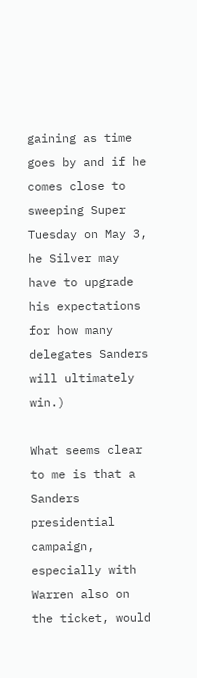gaining as time goes by and if he comes close to sweeping Super Tuesday on May 3, he Silver may have to upgrade his expectations for how many delegates Sanders will ultimately win.)

What seems clear to me is that a Sanders presidential campaign, especially with Warren also on the ticket, would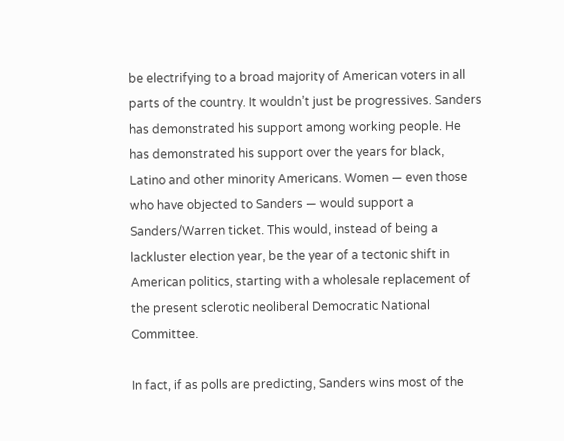be electrifying to a broad majority of American voters in all parts of the country. It wouldn’t just be progressives. Sanders has demonstrated his support among working people. He has demonstrated his support over the years for black, Latino and other minority Americans. Women — even those who have objected to Sanders — would support a Sanders/Warren ticket. This would, instead of being a lackluster election year, be the year of a tectonic shift in American politics, starting with a wholesale replacement of the present sclerotic neoliberal Democratic National Committee.

In fact, if as polls are predicting, Sanders wins most of the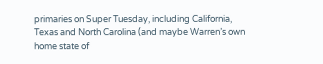primaries on Super Tuesday, including California, Texas and North Carolina (and maybe Warren’s own home state of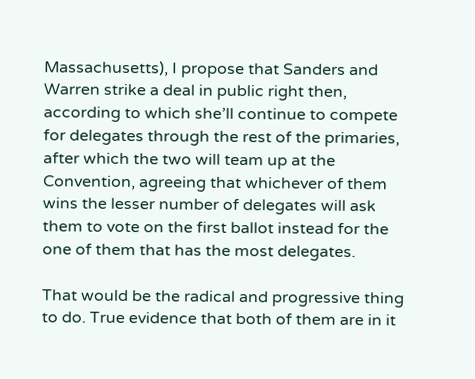Massachusetts), I propose that Sanders and Warren strike a deal in public right then, according to which she’ll continue to compete for delegates through the rest of the primaries, after which the two will team up at the Convention, agreeing that whichever of them wins the lesser number of delegates will ask them to vote on the first ballot instead for the one of them that has the most delegates.

That would be the radical and progressive thing to do. True evidence that both of them are in it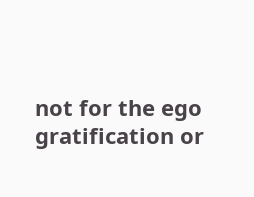not for the ego gratification or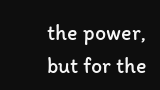the power, but for the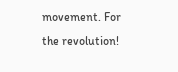movement. For the revolution!